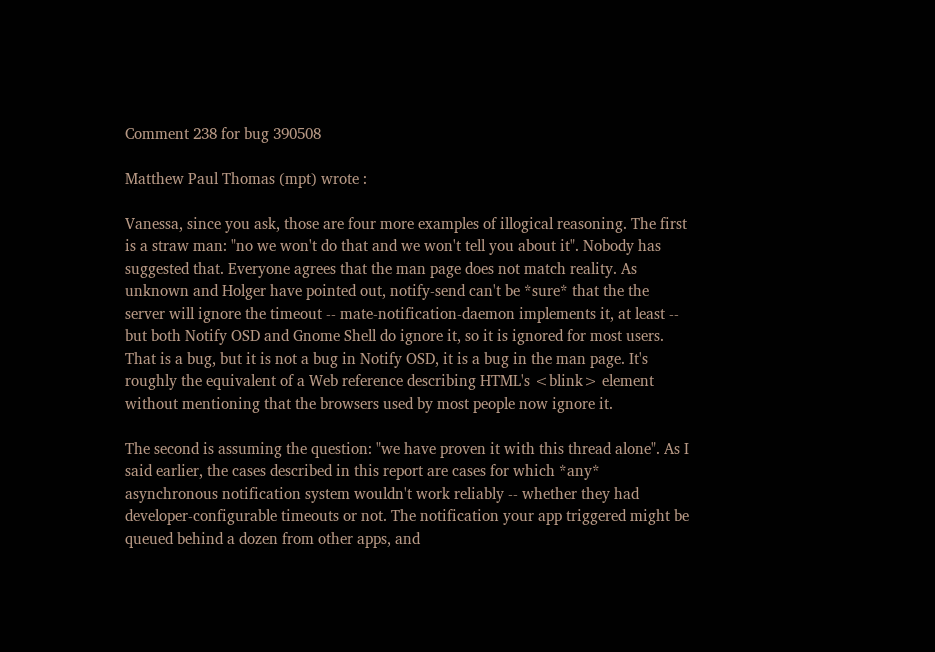Comment 238 for bug 390508

Matthew Paul Thomas (mpt) wrote :

Vanessa, since you ask, those are four more examples of illogical reasoning. The first is a straw man: "no we won't do that and we won't tell you about it". Nobody has suggested that. Everyone agrees that the man page does not match reality. As unknown and Holger have pointed out, notify-send can't be *sure* that the the server will ignore the timeout -- mate-notification-daemon implements it, at least -- but both Notify OSD and Gnome Shell do ignore it, so it is ignored for most users. That is a bug, but it is not a bug in Notify OSD, it is a bug in the man page. It's roughly the equivalent of a Web reference describing HTML's <blink> element without mentioning that the browsers used by most people now ignore it.

The second is assuming the question: "we have proven it with this thread alone". As I said earlier, the cases described in this report are cases for which *any* asynchronous notification system wouldn't work reliably -- whether they had developer-configurable timeouts or not. The notification your app triggered might be queued behind a dozen from other apps, and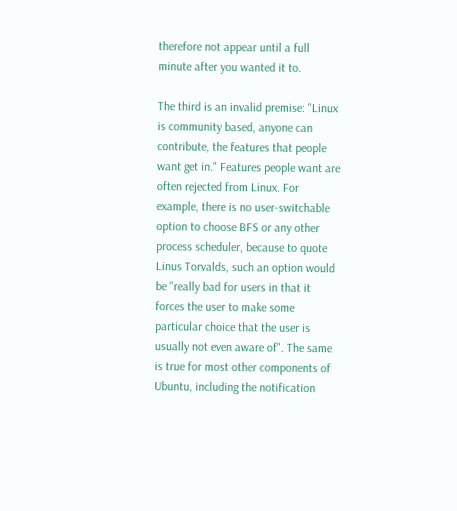therefore not appear until a full minute after you wanted it to.

The third is an invalid premise: "Linux is community based, anyone can contribute, the features that people want get in." Features people want are often rejected from Linux. For example, there is no user-switchable option to choose BFS or any other process scheduler, because to quote Linus Torvalds, such an option would be "really bad for users in that it forces the user to make some particular choice that the user is usually not even aware of". The same is true for most other components of Ubuntu, including the notification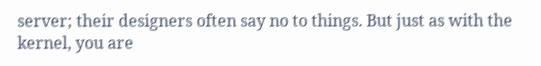server; their designers often say no to things. But just as with the kernel, you are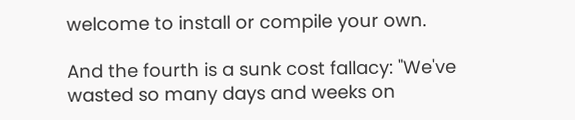welcome to install or compile your own.

And the fourth is a sunk cost fallacy: "We've wasted so many days and weeks on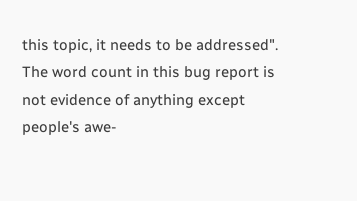this topic, it needs to be addressed". The word count in this bug report is not evidence of anything except people's awe-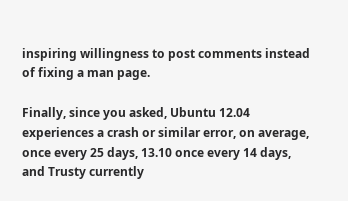inspiring willingness to post comments instead of fixing a man page.

Finally, since you asked, Ubuntu 12.04 experiences a crash or similar error, on average, once every 25 days, 13.10 once every 14 days, and Trusty currently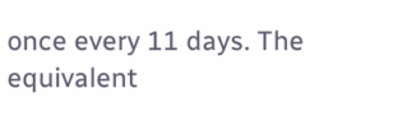once every 11 days. The equivalent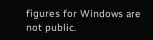figures for Windows are not public.